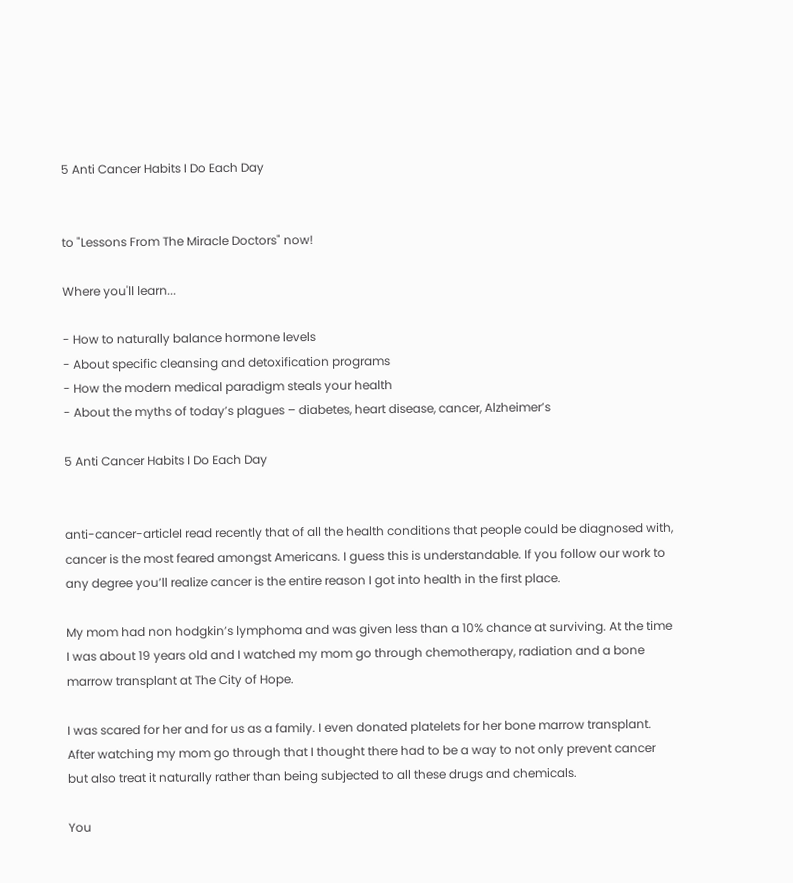5 Anti Cancer Habits I Do Each Day


to "Lessons From The Miracle Doctors" now!

Where you'll learn...

- How to naturally balance hormone levels
- About specific cleansing and detoxification programs
- How the modern medical paradigm steals your health
- About the myths of today’s plagues – diabetes, heart disease, cancer, Alzheimer’s

5 Anti Cancer Habits I Do Each Day


anti-cancer-articleI read recently that of all the health conditions that people could be diagnosed with, cancer is the most feared amongst Americans. I guess this is understandable. If you follow our work to any degree you’ll realize cancer is the entire reason I got into health in the first place.

My mom had non hodgkin’s lymphoma and was given less than a 10% chance at surviving. At the time I was about 19 years old and I watched my mom go through chemotherapy, radiation and a bone marrow transplant at The City of Hope.

I was scared for her and for us as a family. I even donated platelets for her bone marrow transplant. After watching my mom go through that I thought there had to be a way to not only prevent cancer but also treat it naturally rather than being subjected to all these drugs and chemicals.

You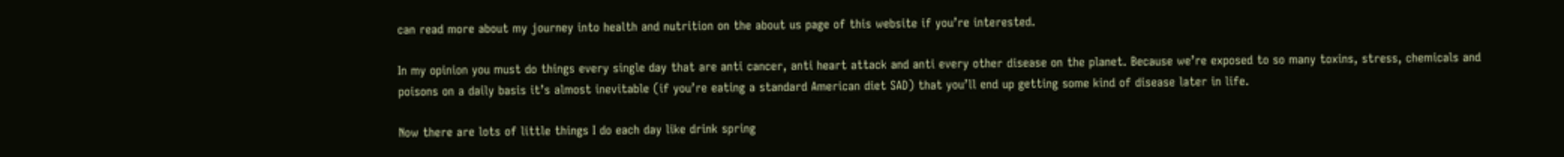can read more about my journey into health and nutrition on the about us page of this website if you’re interested.

In my opinion you must do things every single day that are anti cancer, anti heart attack and anti every other disease on the planet. Because we’re exposed to so many toxins, stress, chemicals and poisons on a daily basis it’s almost inevitable (if you’re eating a standard American diet SAD) that you’ll end up getting some kind of disease later in life.

Now there are lots of little things I do each day like drink spring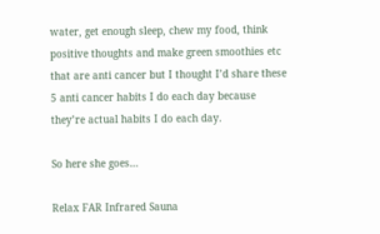water, get enough sleep, chew my food, think positive thoughts and make green smoothies etc that are anti cancer but I thought I’d share these 5 anti cancer habits I do each day because they’re actual habits I do each day.

So here she goes…

Relax FAR Infrared Sauna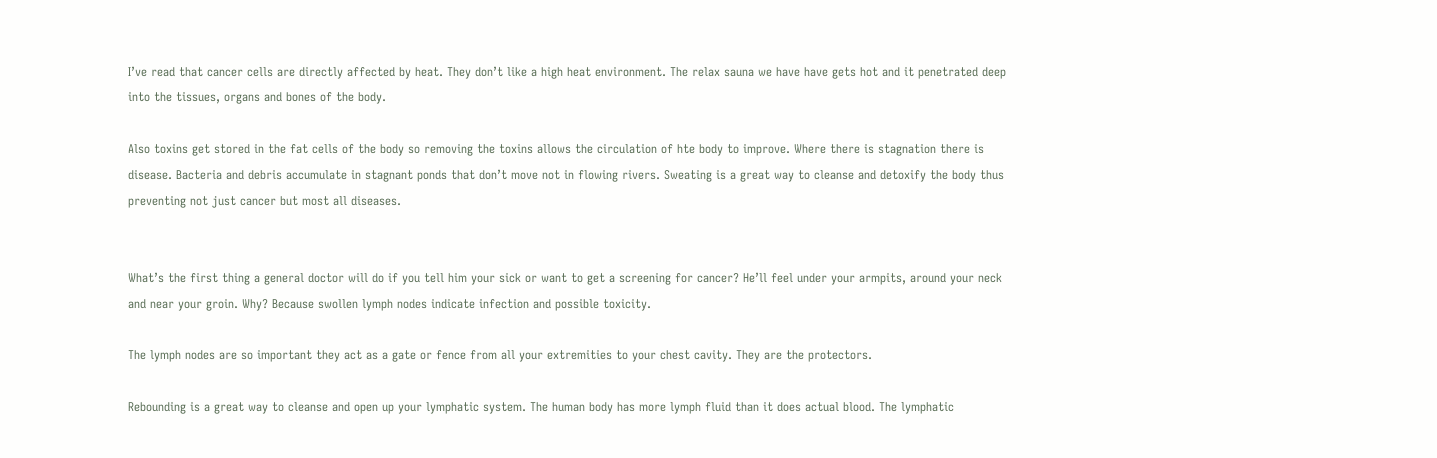I’ve read that cancer cells are directly affected by heat. They don’t like a high heat environment. The relax sauna we have have gets hot and it penetrated deep into the tissues, organs and bones of the body.

Also toxins get stored in the fat cells of the body so removing the toxins allows the circulation of hte body to improve. Where there is stagnation there is disease. Bacteria and debris accumulate in stagnant ponds that don’t move not in flowing rivers. Sweating is a great way to cleanse and detoxify the body thus preventing not just cancer but most all diseases.


What’s the first thing a general doctor will do if you tell him your sick or want to get a screening for cancer? He’ll feel under your armpits, around your neck and near your groin. Why? Because swollen lymph nodes indicate infection and possible toxicity.

The lymph nodes are so important they act as a gate or fence from all your extremities to your chest cavity. They are the protectors.

Rebounding is a great way to cleanse and open up your lymphatic system. The human body has more lymph fluid than it does actual blood. The lymphatic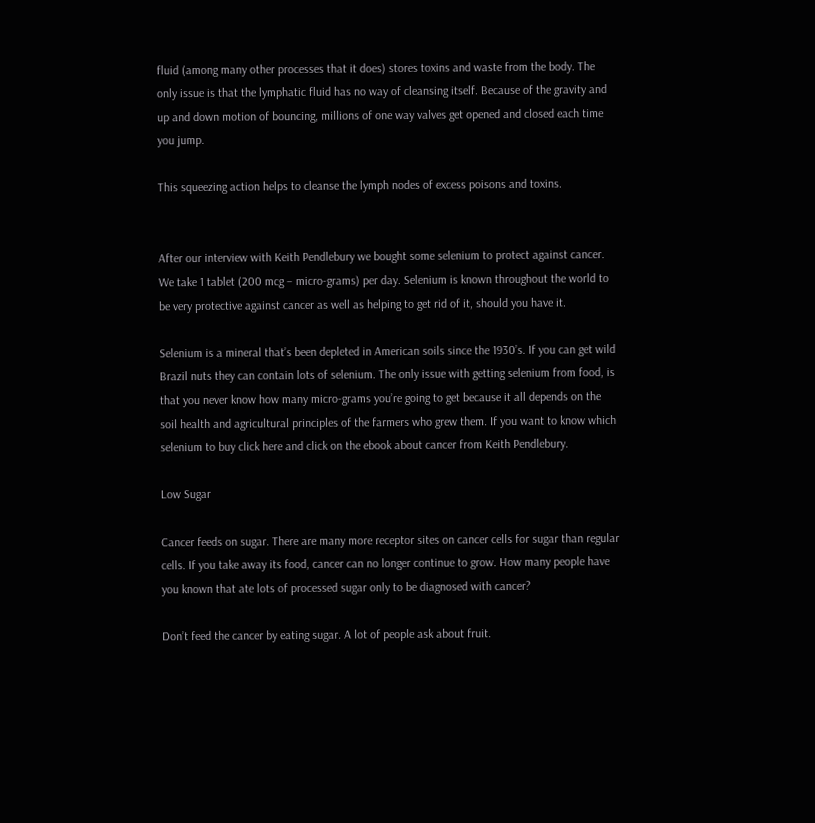fluid (among many other processes that it does) stores toxins and waste from the body. The only issue is that the lymphatic fluid has no way of cleansing itself. Because of the gravity and up and down motion of bouncing, millions of one way valves get opened and closed each time you jump.

This squeezing action helps to cleanse the lymph nodes of excess poisons and toxins.


After our interview with Keith Pendlebury we bought some selenium to protect against cancer. We take 1 tablet (200 mcg – micro-grams) per day. Selenium is known throughout the world to be very protective against cancer as well as helping to get rid of it, should you have it.

Selenium is a mineral that’s been depleted in American soils since the 1930’s. If you can get wild Brazil nuts they can contain lots of selenium. The only issue with getting selenium from food, is that you never know how many micro-grams you’re going to get because it all depends on the soil health and agricultural principles of the farmers who grew them. If you want to know which selenium to buy click here and click on the ebook about cancer from Keith Pendlebury.

Low Sugar

Cancer feeds on sugar. There are many more receptor sites on cancer cells for sugar than regular cells. If you take away its food, cancer can no longer continue to grow. How many people have you known that ate lots of processed sugar only to be diagnosed with cancer?

Don’t feed the cancer by eating sugar. A lot of people ask about fruit.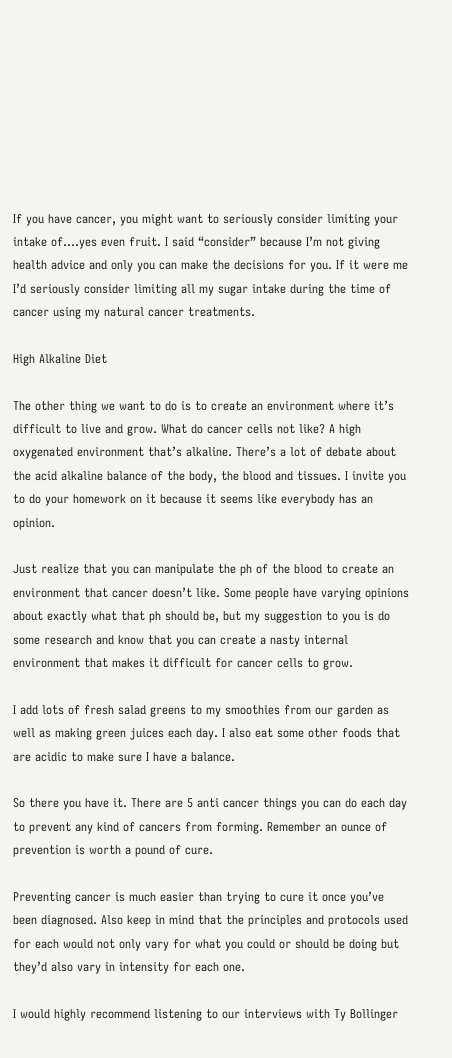If you have cancer, you might want to seriously consider limiting your intake of….yes even fruit. I said “consider” because I’m not giving health advice and only you can make the decisions for you. If it were me I’d seriously consider limiting all my sugar intake during the time of cancer using my natural cancer treatments.

High Alkaline Diet

The other thing we want to do is to create an environment where it’s difficult to live and grow. What do cancer cells not like? A high oxygenated environment that’s alkaline. There’s a lot of debate about the acid alkaline balance of the body, the blood and tissues. I invite you to do your homework on it because it seems like everybody has an opinion.

Just realize that you can manipulate the ph of the blood to create an environment that cancer doesn’t like. Some people have varying opinions about exactly what that ph should be, but my suggestion to you is do some research and know that you can create a nasty internal environment that makes it difficult for cancer cells to grow.

I add lots of fresh salad greens to my smoothies from our garden as well as making green juices each day. I also eat some other foods that are acidic to make sure I have a balance.

So there you have it. There are 5 anti cancer things you can do each day to prevent any kind of cancers from forming. Remember an ounce of prevention is worth a pound of cure.

Preventing cancer is much easier than trying to cure it once you’ve been diagnosed. Also keep in mind that the principles and protocols used for each would not only vary for what you could or should be doing but they’d also vary in intensity for each one.

I would highly recommend listening to our interviews with Ty Bollinger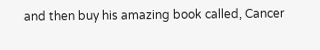and then buy his amazing book called, Cancer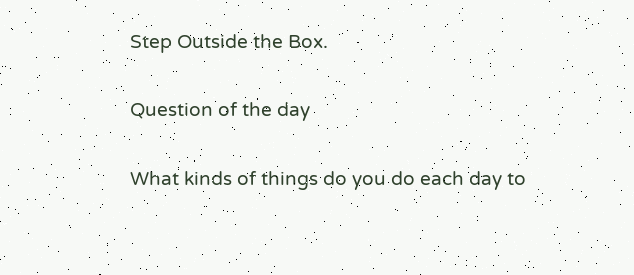Step Outside the Box.

Question of the day

What kinds of things do you do each day to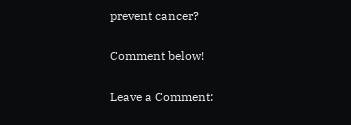prevent cancer?

Comment below!

Leave a Comment: